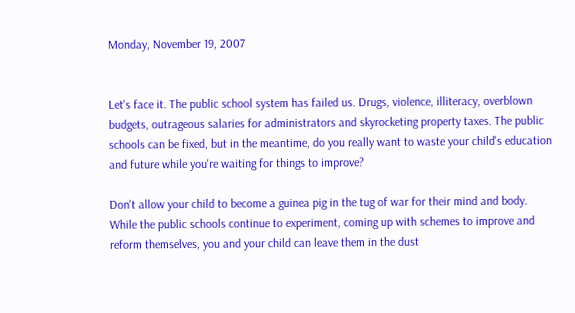Monday, November 19, 2007


Let's face it. The public school system has failed us. Drugs, violence, illiteracy, overblown budgets, outrageous salaries for administrators and skyrocketing property taxes. The public schools can be fixed, but in the meantime, do you really want to waste your child's education and future while you're waiting for things to improve?

Don't allow your child to become a guinea pig in the tug of war for their mind and body. While the public schools continue to experiment, coming up with schemes to improve and reform themselves, you and your child can leave them in the dust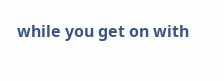while you get on with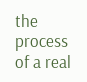the process of a real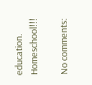education. Homeschool!!!

No comments: